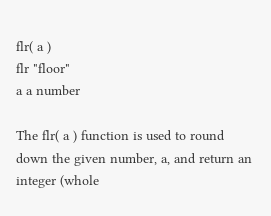flr( a )
flr "floor"
a a number

The flr( a ) function is used to round down the given number, a, and return an integer (whole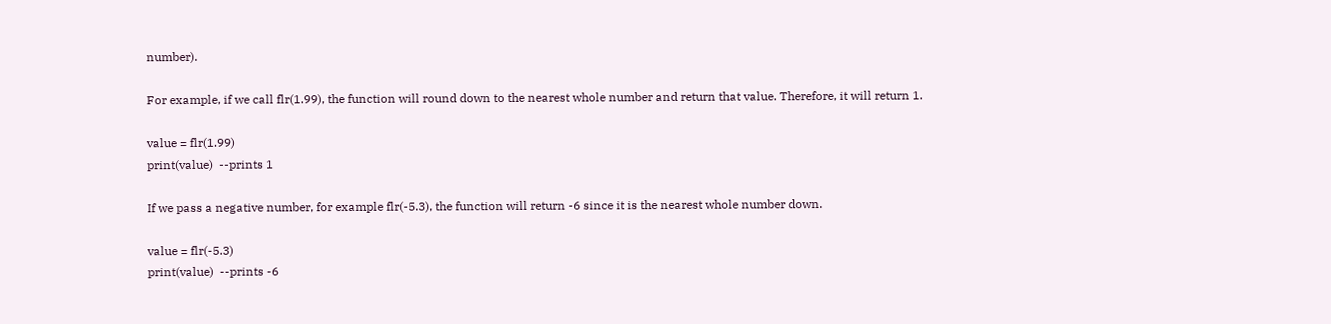number).

For example, if we call flr(1.99), the function will round down to the nearest whole number and return that value. Therefore, it will return 1.

value = flr(1.99)
print(value)  --prints 1

If we pass a negative number, for example flr(-5.3), the function will return -6 since it is the nearest whole number down.

value = flr(-5.3)
print(value)  --prints -6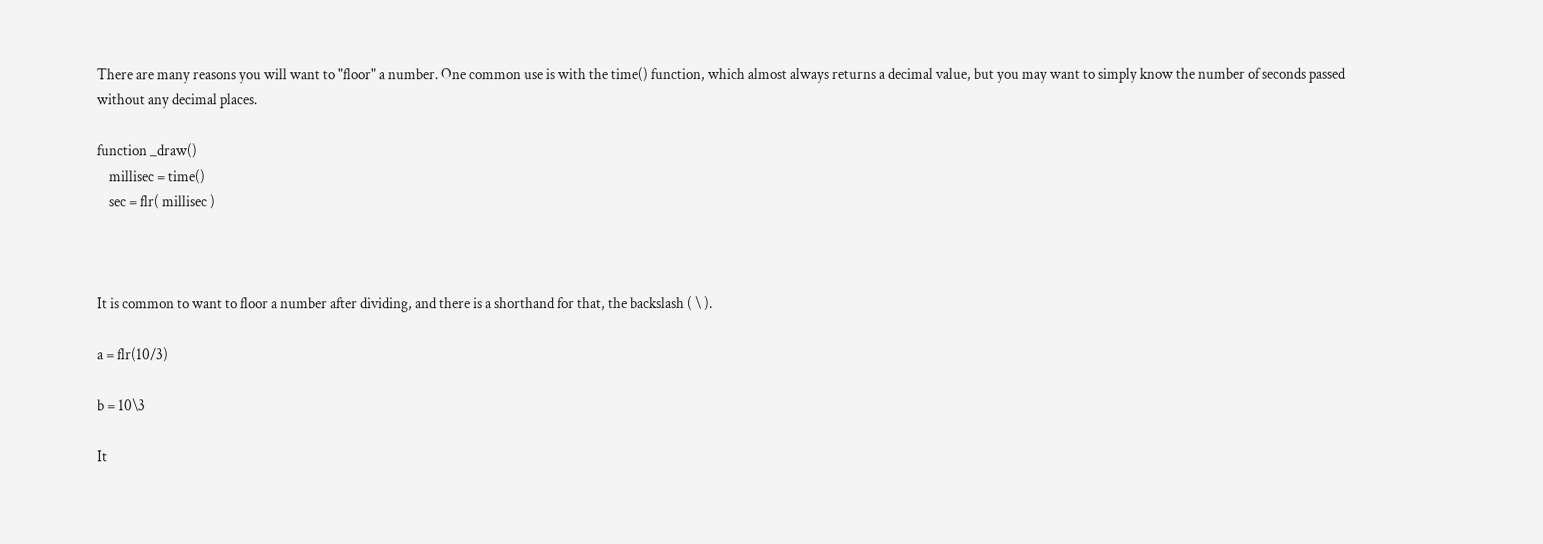There are many reasons you will want to "floor" a number. One common use is with the time() function, which almost always returns a decimal value, but you may want to simply know the number of seconds passed without any decimal places.

function _draw()
    millisec = time()
    sec = flr( millisec )



It is common to want to floor a number after dividing, and there is a shorthand for that, the backslash ( \ ).

a = flr(10/3)

b = 10\3

It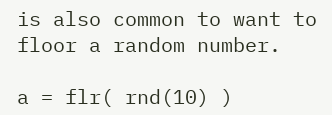is also common to want to floor a random number.

a = flr( rnd(10) )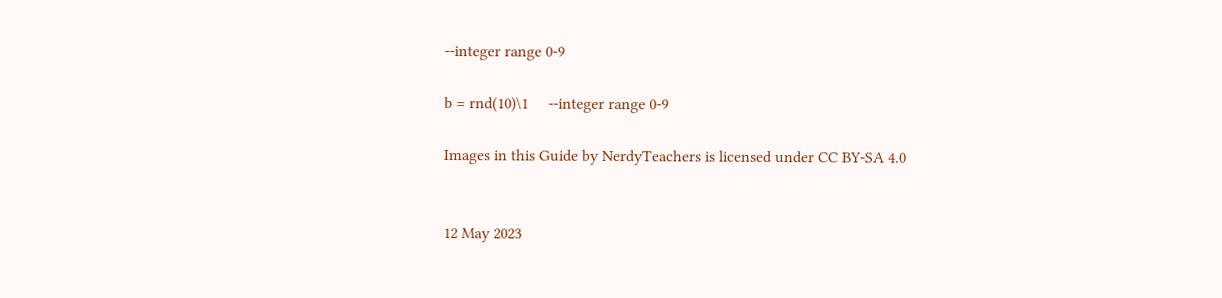--integer range 0-9

b = rnd(10)\1     --integer range 0-9

Images in this Guide by NerdyTeachers is licensed under CC BY-SA 4.0


12 May 2023